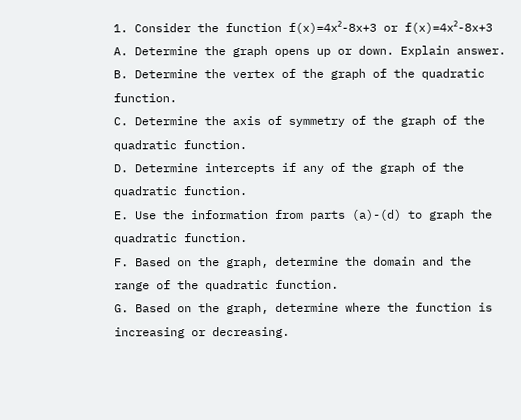1. Consider the function f(x)=4x²-8x+3 or f(x)=4x²-8x+3
A. Determine the graph opens up or down. Explain answer.
B. Determine the vertex of the graph of the quadratic function.
C. Determine the axis of symmetry of the graph of the quadratic function.
D. Determine intercepts if any of the graph of the quadratic function.
E. Use the information from parts (a)-(d) to graph the quadratic function.
F. Based on the graph, determine the domain and the range of the quadratic function.
G. Based on the graph, determine where the function is increasing or decreasing.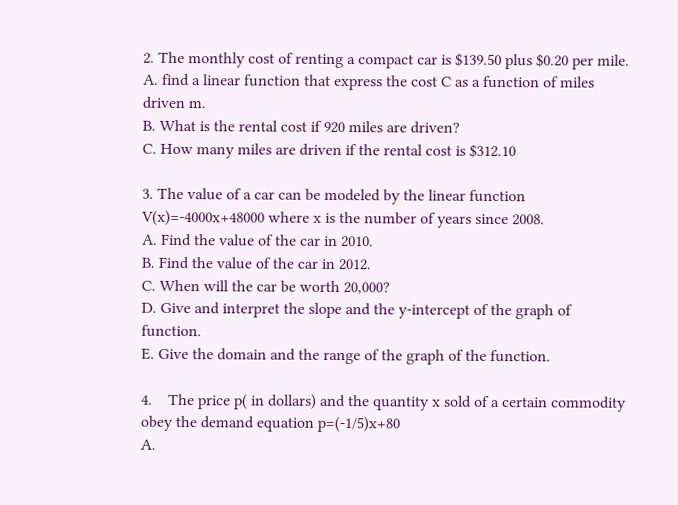2. The monthly cost of renting a compact car is $139.50 plus $0.20 per mile.
A. find a linear function that express the cost C as a function of miles driven m.
B. What is the rental cost if 920 miles are driven?
C. How many miles are driven if the rental cost is $312.10

3. The value of a car can be modeled by the linear function V(x)=-4000x+48000 where x is the number of years since 2008.
A. Find the value of the car in 2010.
B. Find the value of the car in 2012.
C. When will the car be worth 20,000?
D. Give and interpret the slope and the y-intercept of the graph of function.
E. Give the domain and the range of the graph of the function.

4.    The price p( in dollars) and the quantity x sold of a certain commodity obey the demand equation p=(-1/5)x+80
A.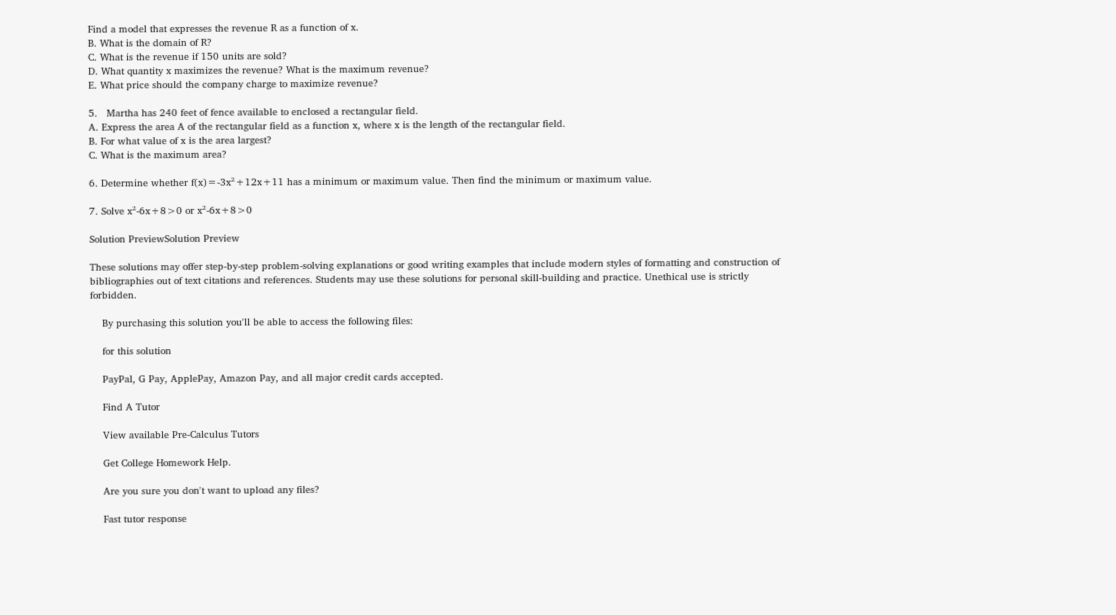Find a model that expresses the revenue R as a function of x.
B. What is the domain of R?
C. What is the revenue if 150 units are sold?
D. What quantity x maximizes the revenue? What is the maximum revenue?
E. What price should the company charge to maximize revenue?

5.   Martha has 240 feet of fence available to enclosed a rectangular field.
A. Express the area A of the rectangular field as a function x, where x is the length of the rectangular field.
B. For what value of x is the area largest?
C. What is the maximum area?

6. Determine whether f(x)=-3x²+12x+11 has a minimum or maximum value. Then find the minimum or maximum value.

7. Solve x²-6x+8>0 or x²-6x+8>0

Solution PreviewSolution Preview

These solutions may offer step-by-step problem-solving explanations or good writing examples that include modern styles of formatting and construction of bibliographies out of text citations and references. Students may use these solutions for personal skill-building and practice. Unethical use is strictly forbidden.

    By purchasing this solution you'll be able to access the following files:

    for this solution

    PayPal, G Pay, ApplePay, Amazon Pay, and all major credit cards accepted.

    Find A Tutor

    View available Pre-Calculus Tutors

    Get College Homework Help.

    Are you sure you don't want to upload any files?

    Fast tutor response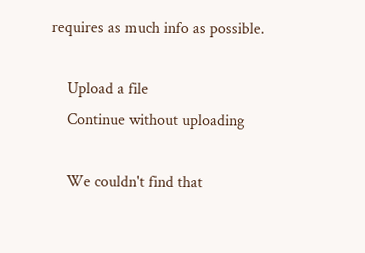requires as much info as possible.

    Upload a file
    Continue without uploading

    We couldn't find that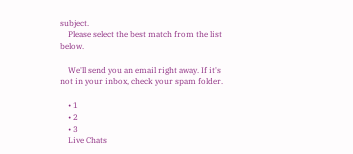subject.
    Please select the best match from the list below.

    We'll send you an email right away. If it's not in your inbox, check your spam folder.

    • 1
    • 2
    • 3
    Live Chats